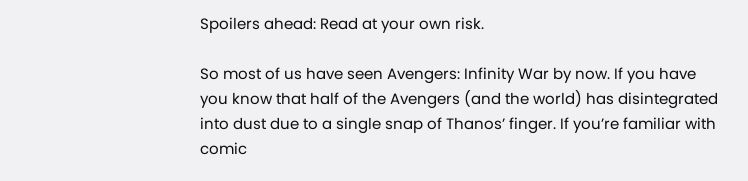Spoilers ahead: Read at your own risk.

So most of us have seen Avengers: Infinity War by now. If you have you know that half of the Avengers (and the world) has disintegrated into dust due to a single snap of Thanos’ finger. If you’re familiar with comic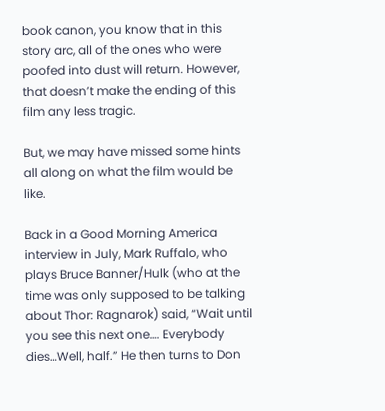book canon, you know that in this story arc, all of the ones who were poofed into dust will return. However, that doesn’t make the ending of this film any less tragic.

But, we may have missed some hints all along on what the film would be like.

Back in a Good Morning America interview in July, Mark Ruffalo, who plays Bruce Banner/Hulk (who at the time was only supposed to be talking about Thor: Ragnarok) said, “Wait until you see this next one…. Everybody dies…Well, half.” He then turns to Don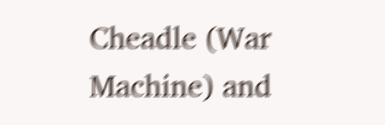Cheadle (War Machine) and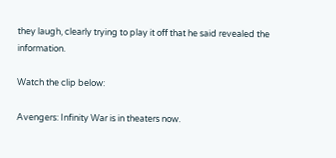they laugh, clearly trying to play it off that he said revealed the information.

Watch the clip below:

Avengers: Infinity War is in theaters now.